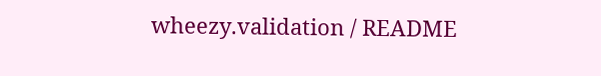wheezy.validation / README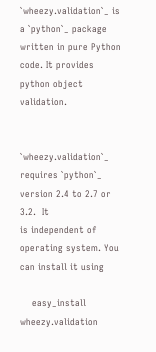`wheezy.validation`_ is a `python`_ package written in pure Python
code. It provides python object validation.


`wheezy.validation`_ requires `python`_ version 2.4 to 2.7 or 3.2.  It
is independent of operating system. You can install it using

    easy_install wheezy.validation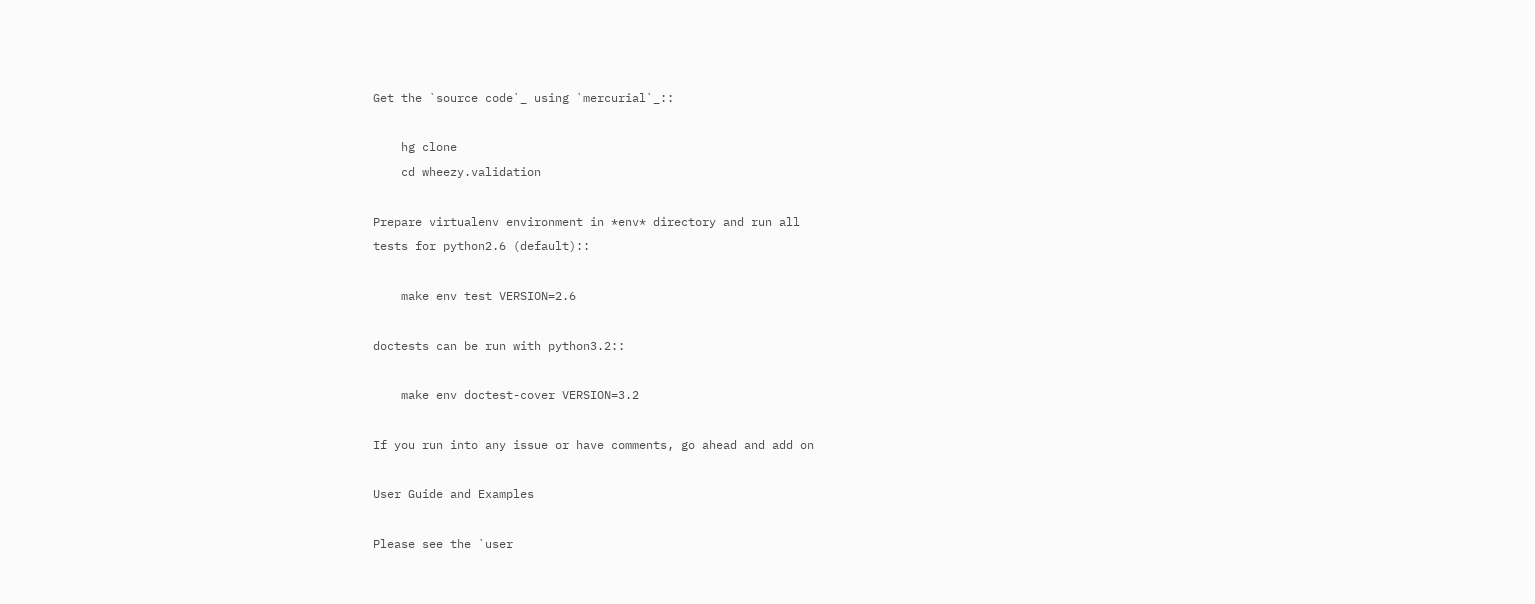Get the `source code`_ using `mercurial`_::

    hg clone
    cd wheezy.validation

Prepare virtualenv environment in *env* directory and run all
tests for python2.6 (default)::

    make env test VERSION=2.6

doctests can be run with python3.2::

    make env doctest-cover VERSION=3.2

If you run into any issue or have comments, go ahead and add on

User Guide and Examples

Please see the `user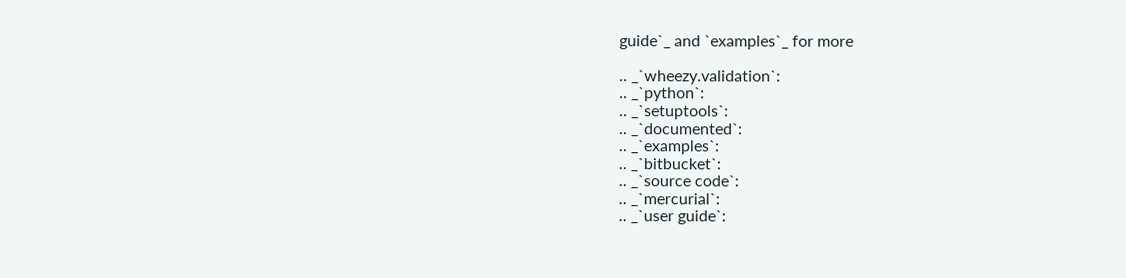guide`_ and `examples`_ for more

.. _`wheezy.validation`:
.. _`python`:
.. _`setuptools`:
.. _`documented`:
.. _`examples`:
.. _`bitbucket`:
.. _`source code`:
.. _`mercurial`:
.. _`user guide`: